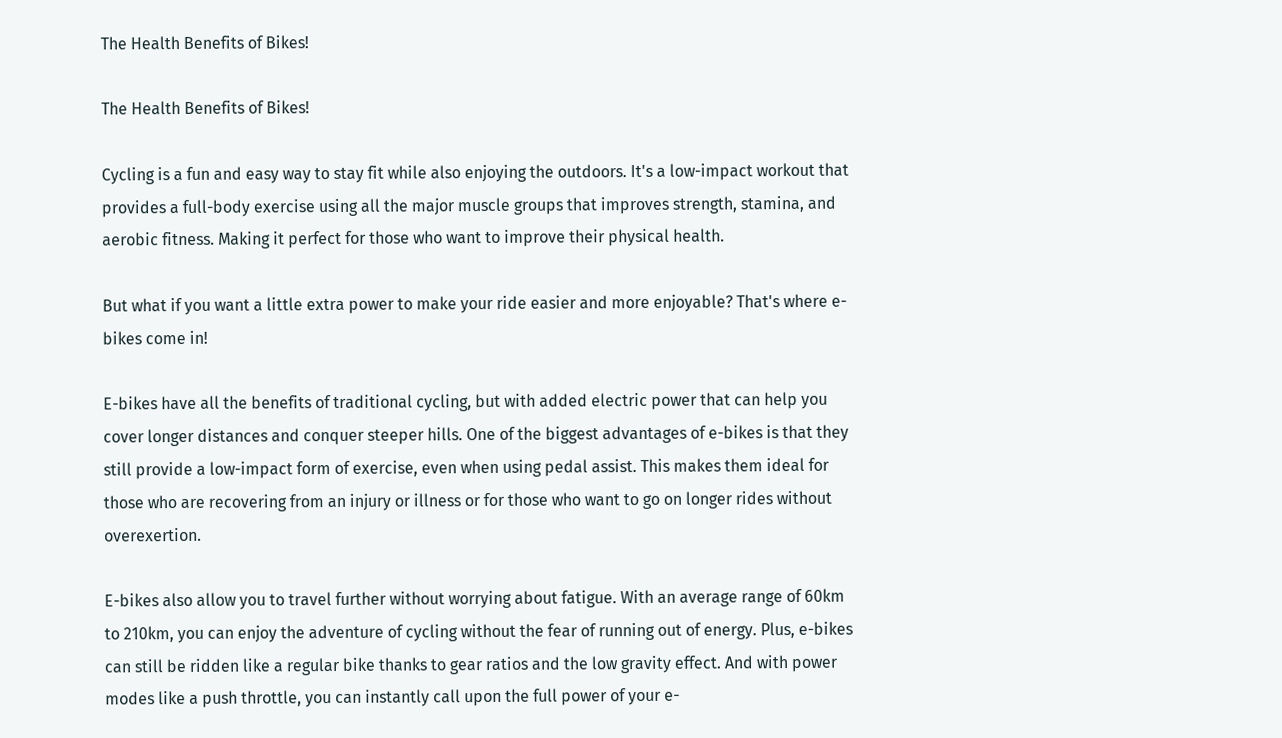The Health Benefits of Bikes!

The Health Benefits of Bikes!

Cycling is a fun and easy way to stay fit while also enjoying the outdoors. It's a low-impact workout that provides a full-body exercise using all the major muscle groups that improves strength, stamina, and aerobic fitness. Making it perfect for those who want to improve their physical health.

But what if you want a little extra power to make your ride easier and more enjoyable? That's where e-bikes come in!

E-bikes have all the benefits of traditional cycling, but with added electric power that can help you cover longer distances and conquer steeper hills. One of the biggest advantages of e-bikes is that they still provide a low-impact form of exercise, even when using pedal assist. This makes them ideal for those who are recovering from an injury or illness or for those who want to go on longer rides without overexertion.

E-bikes also allow you to travel further without worrying about fatigue. With an average range of 60km to 210km, you can enjoy the adventure of cycling without the fear of running out of energy. Plus, e-bikes can still be ridden like a regular bike thanks to gear ratios and the low gravity effect. And with power modes like a push throttle, you can instantly call upon the full power of your e-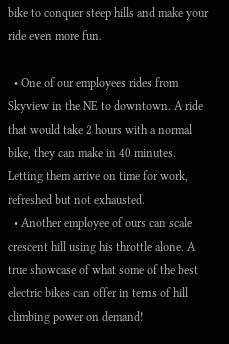bike to conquer steep hills and make your ride even more fun.

  • One of our employees rides from Skyview in the NE to downtown. A ride that would take 2 hours with a normal bike, they can make in 40 minutes. Letting them arrive on time for work, refreshed but not exhausted.
  • Another employee of ours can scale crescent hill using his throttle alone. A true showcase of what some of the best electric bikes can offer in terns of hill climbing power on demand!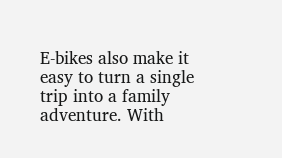E-bikes also make it easy to turn a single trip into a family adventure. With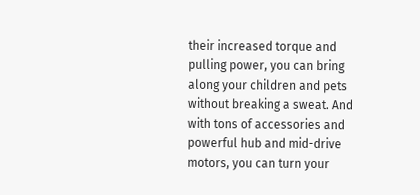their increased torque and pulling power, you can bring along your children and pets without breaking a sweat. And with tons of accessories and powerful hub and mid-drive motors, you can turn your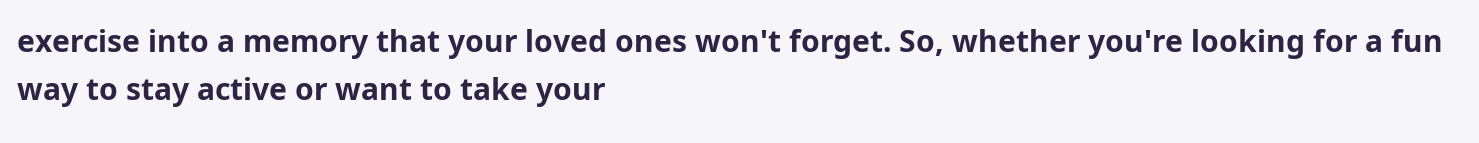exercise into a memory that your loved ones won't forget. So, whether you're looking for a fun way to stay active or want to take your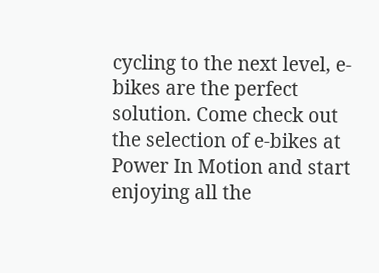cycling to the next level, e-bikes are the perfect solution. Come check out the selection of e-bikes at Power In Motion and start enjoying all the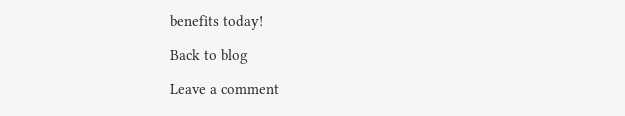benefits today!

Back to blog

Leave a comment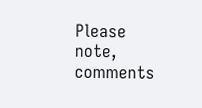Please note, comments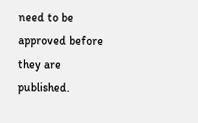need to be approved before they are published.